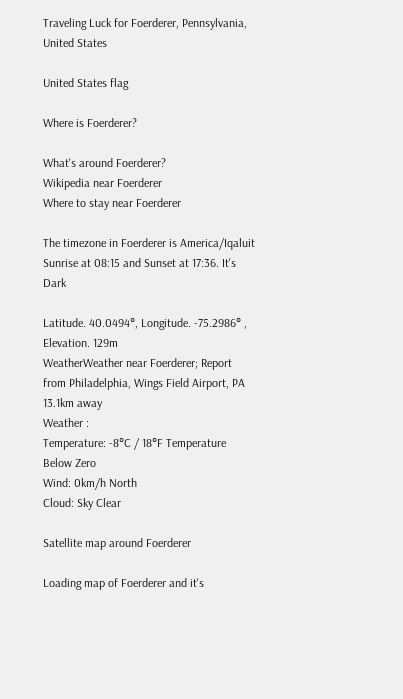Traveling Luck for Foerderer, Pennsylvania, United States

United States flag

Where is Foerderer?

What's around Foerderer?
Wikipedia near Foerderer
Where to stay near Foerderer

The timezone in Foerderer is America/Iqaluit
Sunrise at 08:15 and Sunset at 17:36. It's Dark

Latitude. 40.0494°, Longitude. -75.2986° , Elevation. 129m
WeatherWeather near Foerderer; Report from Philadelphia, Wings Field Airport, PA 13.1km away
Weather :
Temperature: -8°C / 18°F Temperature Below Zero
Wind: 0km/h North
Cloud: Sky Clear

Satellite map around Foerderer

Loading map of Foerderer and it's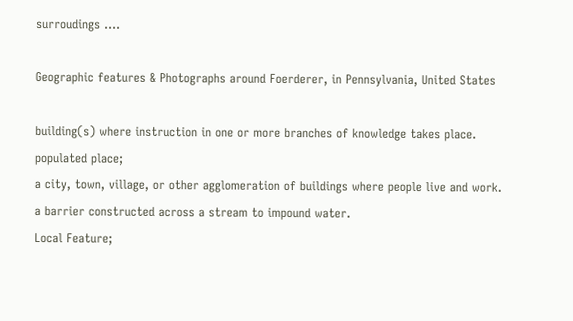surroudings ....

Geographic features & Photographs around Foerderer, in Pennsylvania, United States

building(s) where instruction in one or more branches of knowledge takes place.
populated place;
a city, town, village, or other agglomeration of buildings where people live and work.
a barrier constructed across a stream to impound water.
Local Feature;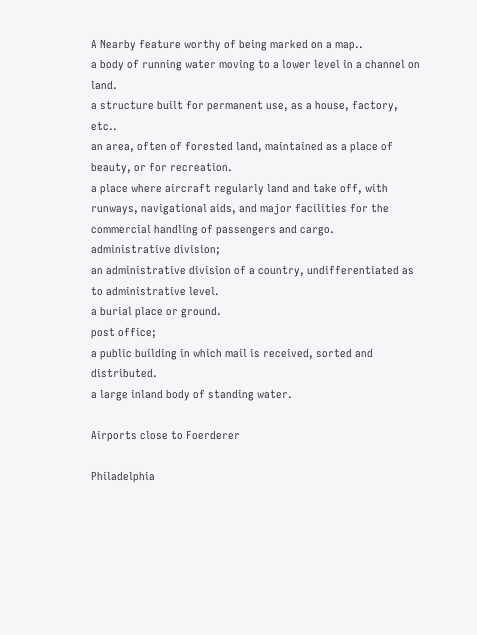A Nearby feature worthy of being marked on a map..
a body of running water moving to a lower level in a channel on land.
a structure built for permanent use, as a house, factory, etc..
an area, often of forested land, maintained as a place of beauty, or for recreation.
a place where aircraft regularly land and take off, with runways, navigational aids, and major facilities for the commercial handling of passengers and cargo.
administrative division;
an administrative division of a country, undifferentiated as to administrative level.
a burial place or ground.
post office;
a public building in which mail is received, sorted and distributed.
a large inland body of standing water.

Airports close to Foerderer

Philadelphia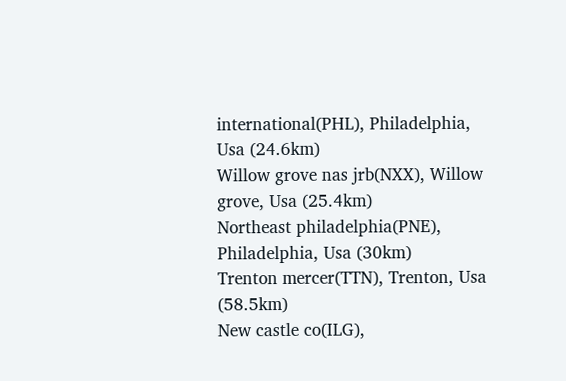international(PHL), Philadelphia, Usa (24.6km)
Willow grove nas jrb(NXX), Willow grove, Usa (25.4km)
Northeast philadelphia(PNE), Philadelphia, Usa (30km)
Trenton mercer(TTN), Trenton, Usa (58.5km)
New castle co(ILG),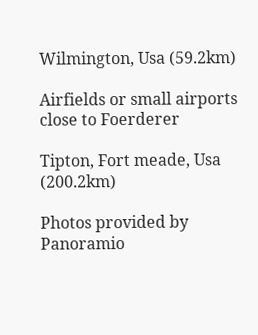Wilmington, Usa (59.2km)

Airfields or small airports close to Foerderer

Tipton, Fort meade, Usa (200.2km)

Photos provided by Panoramio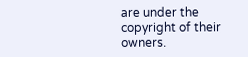are under the copyright of their owners.